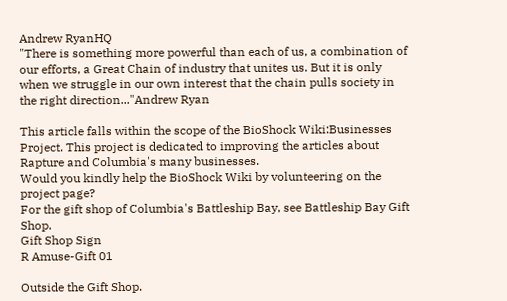Andrew RyanHQ
"There is something more powerful than each of us, a combination of our efforts, a Great Chain of industry that unites us. But it is only when we struggle in our own interest that the chain pulls society in the right direction..."Andrew Ryan

This article falls within the scope of the BioShock Wiki:Businesses Project. This project is dedicated to improving the articles about Rapture and Columbia's many businesses.
Would you kindly help the BioShock Wiki by volunteering on the project page?
For the gift shop of Columbia's Battleship Bay, see Battleship Bay Gift Shop.
Gift Shop Sign
R Amuse-Gift 01

Outside the Gift Shop.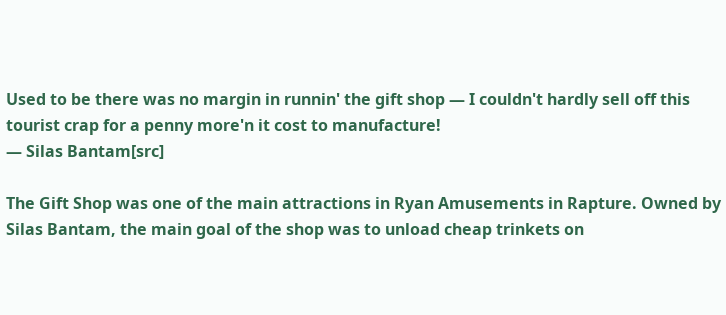Used to be there was no margin in runnin' the gift shop — I couldn't hardly sell off this tourist crap for a penny more'n it cost to manufacture!
― Silas Bantam[src]

The Gift Shop was one of the main attractions in Ryan Amusements in Rapture. Owned by Silas Bantam, the main goal of the shop was to unload cheap trinkets on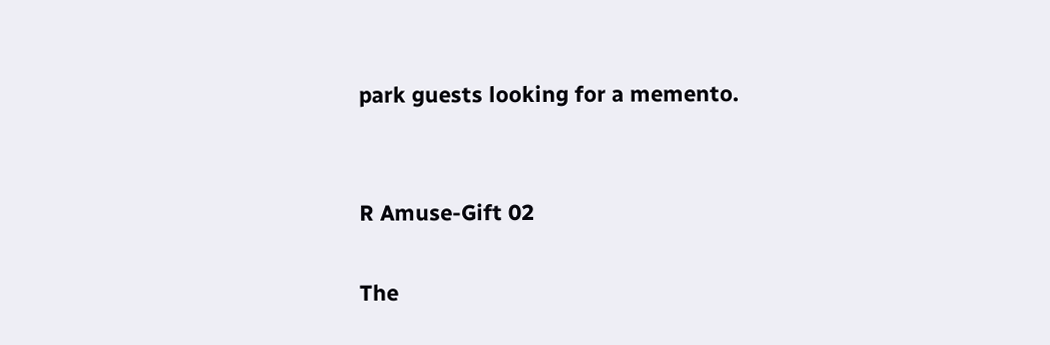park guests looking for a memento.


R Amuse-Gift 02

The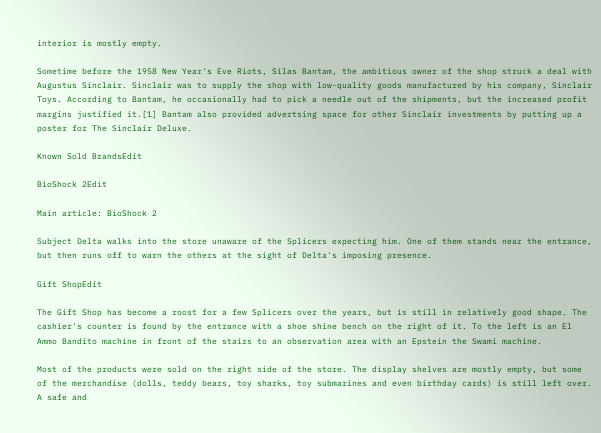interior is mostly empty.

Sometime before the 1958 New Year's Eve Riots, Silas Bantam, the ambitious owner of the shop struck a deal with Augustus Sinclair. Sinclair was to supply the shop with low-quality goods manufactured by his company, Sinclair Toys. According to Bantam, he occasionally had to pick a needle out of the shipments, but the increased profit margins justified it.[1] Bantam also provided advertsing space for other Sinclair investments by putting up a poster for The Sinclair Deluxe.

Known Sold BrandsEdit

BioShock 2Edit

Main article: BioShock 2

Subject Delta walks into the store unaware of the Splicers expecting him. One of them stands near the entrance, but then runs off to warn the others at the sight of Delta's imposing presence.

Gift ShopEdit

The Gift Shop has become a roost for a few Splicers over the years, but is still in relatively good shape. The cashier's counter is found by the entrance with a shoe shine bench on the right of it. To the left is an El Ammo Bandito machine in front of the stairs to an observation area with an Epstein the Swami machine.

Most of the products were sold on the right side of the store. The display shelves are mostly empty, but some of the merchandise (dolls, teddy bears, toy sharks, toy submarines and even birthday cards) is still left over. A safe and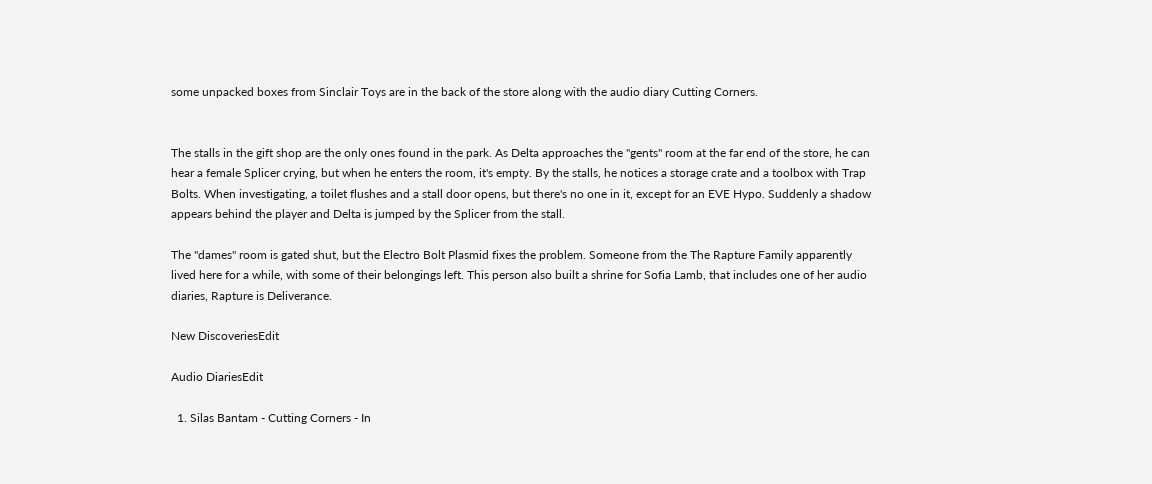some unpacked boxes from Sinclair Toys are in the back of the store along with the audio diary Cutting Corners.


The stalls in the gift shop are the only ones found in the park. As Delta approaches the "gents" room at the far end of the store, he can hear a female Splicer crying, but when he enters the room, it's empty. By the stalls, he notices a storage crate and a toolbox with Trap Bolts. When investigating, a toilet flushes and a stall door opens, but there's no one in it, except for an EVE Hypo. Suddenly a shadow appears behind the player and Delta is jumped by the Splicer from the stall.

The "dames" room is gated shut, but the Electro Bolt Plasmid fixes the problem. Someone from the The Rapture Family apparently lived here for a while, with some of their belongings left. This person also built a shrine for Sofia Lamb, that includes one of her audio diaries, Rapture is Deliverance.

New DiscoveriesEdit

Audio DiariesEdit

  1. Silas Bantam - Cutting Corners - In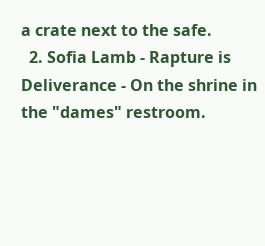a crate next to the safe.
  2. Sofia Lamb - Rapture is Deliverance - On the shrine in the "dames" restroom.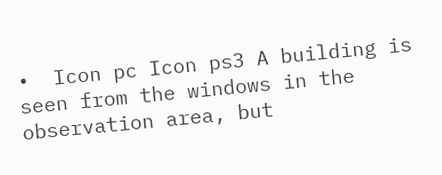•  Icon pc Icon ps3 A building is seen from the windows in the observation area, but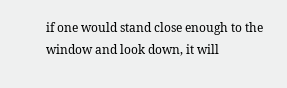if one would stand close enough to the window and look down, it will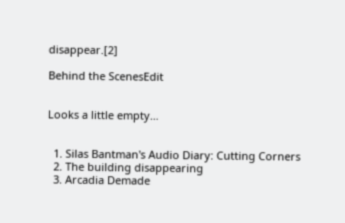disappear.[2]

Behind the ScenesEdit


Looks a little empty…


  1. Silas Bantman's Audio Diary: Cutting Corners
  2. The building disappearing
  3. Arcadia Demade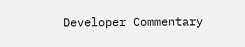Developer Commentary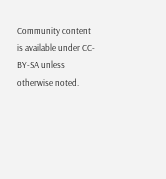Community content is available under CC-BY-SA unless otherwise noted.